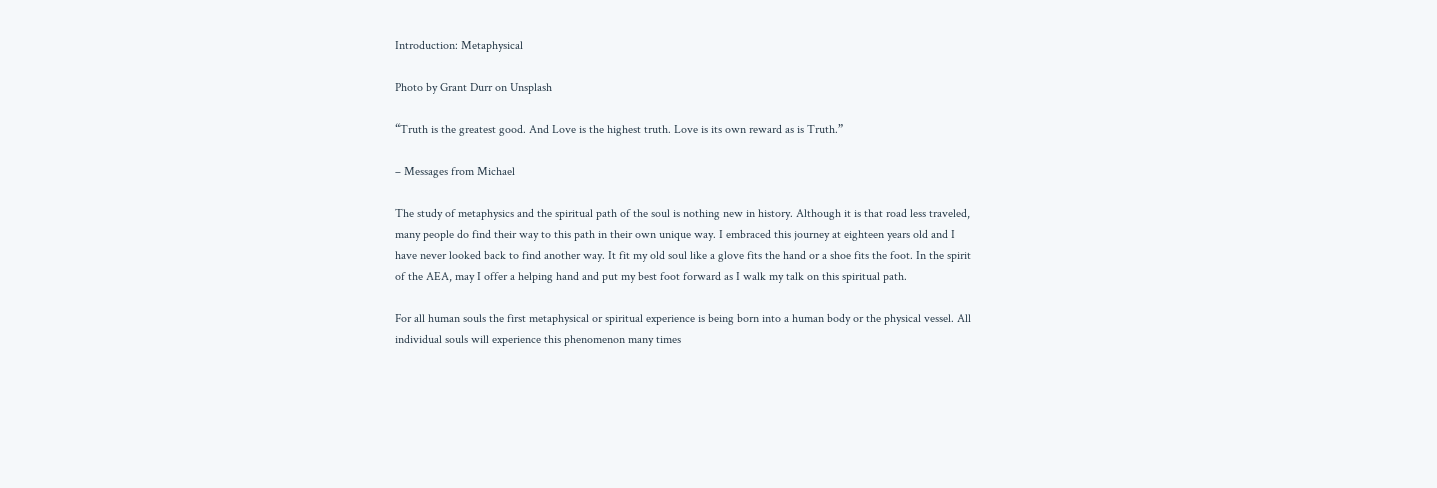Introduction: Metaphysical

Photo by Grant Durr on Unsplash

“Truth is the greatest good. And Love is the highest truth. Love is its own reward as is Truth.”

– Messages from Michael

The study of metaphysics and the spiritual path of the soul is nothing new in history. Although it is that road less traveled, many people do find their way to this path in their own unique way. I embraced this journey at eighteen years old and I have never looked back to find another way. It fit my old soul like a glove fits the hand or a shoe fits the foot. In the spirit of the AEA, may I offer a helping hand and put my best foot forward as I walk my talk on this spiritual path.

For all human souls the first metaphysical or spiritual experience is being born into a human body or the physical vessel. All individual souls will experience this phenomenon many times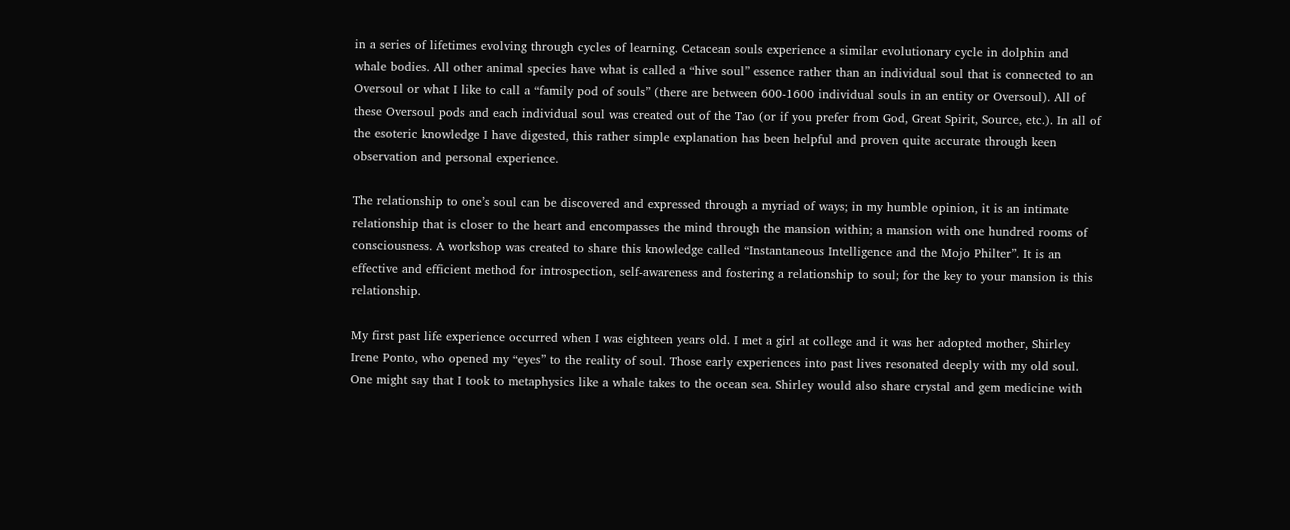in a series of lifetimes evolving through cycles of learning. Cetacean souls experience a similar evolutionary cycle in dolphin and whale bodies. All other animal species have what is called a “hive soul” essence rather than an individual soul that is connected to an Oversoul or what I like to call a “family pod of souls” (there are between 600-1600 individual souls in an entity or Oversoul). All of these Oversoul pods and each individual soul was created out of the Tao (or if you prefer from God, Great Spirit, Source, etc.). In all of the esoteric knowledge I have digested, this rather simple explanation has been helpful and proven quite accurate through keen observation and personal experience.

The relationship to one’s soul can be discovered and expressed through a myriad of ways; in my humble opinion, it is an intimate relationship that is closer to the heart and encompasses the mind through the mansion within; a mansion with one hundred rooms of consciousness. A workshop was created to share this knowledge called “Instantaneous Intelligence and the Mojo Philter”. It is an effective and efficient method for introspection, self-awareness and fostering a relationship to soul; for the key to your mansion is this relationship.

My first past life experience occurred when I was eighteen years old. I met a girl at college and it was her adopted mother, Shirley Irene Ponto, who opened my “eyes” to the reality of soul. Those early experiences into past lives resonated deeply with my old soul. One might say that I took to metaphysics like a whale takes to the ocean sea. Shirley would also share crystal and gem medicine with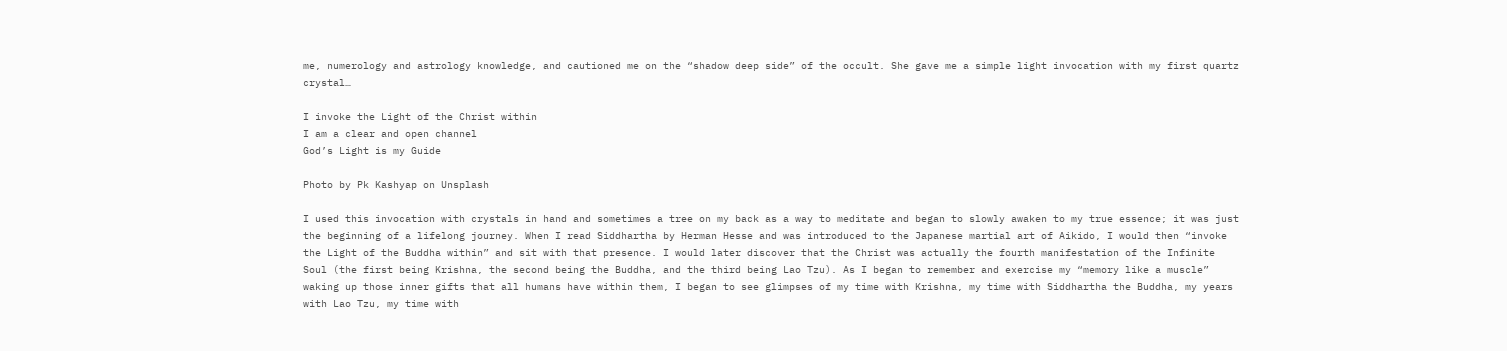me, numerology and astrology knowledge, and cautioned me on the “shadow deep side” of the occult. She gave me a simple light invocation with my first quartz crystal…

I invoke the Light of the Christ within
I am a clear and open channel
God’s Light is my Guide

Photo by Pk Kashyap on Unsplash

I used this invocation with crystals in hand and sometimes a tree on my back as a way to meditate and began to slowly awaken to my true essence; it was just the beginning of a lifelong journey. When I read Siddhartha by Herman Hesse and was introduced to the Japanese martial art of Aikido, I would then “invoke the Light of the Buddha within” and sit with that presence. I would later discover that the Christ was actually the fourth manifestation of the Infinite Soul (the first being Krishna, the second being the Buddha, and the third being Lao Tzu). As I began to remember and exercise my “memory like a muscle” waking up those inner gifts that all humans have within them, I began to see glimpses of my time with Krishna, my time with Siddhartha the Buddha, my years with Lao Tzu, my time with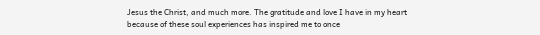Jesus the Christ, and much more. The gratitude and love I have in my heart because of these soul experiences has inspired me to once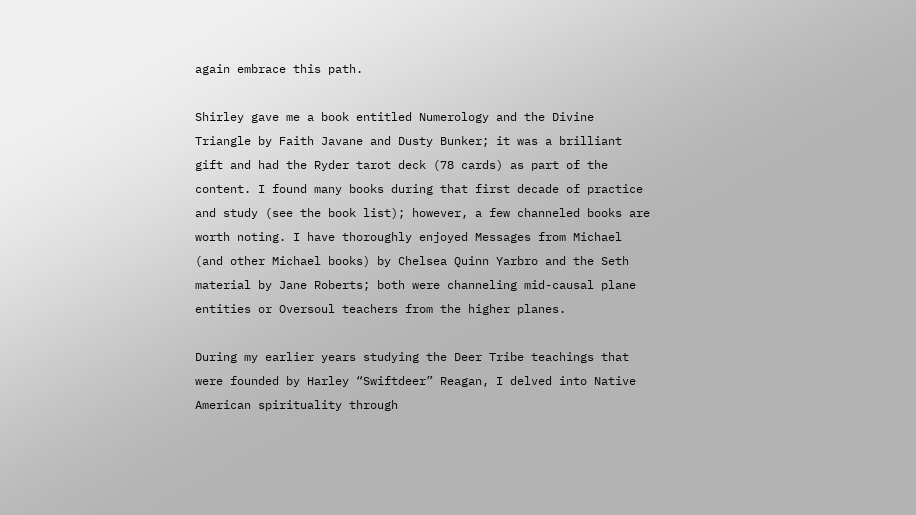again embrace this path.

Shirley gave me a book entitled Numerology and the Divine Triangle by Faith Javane and Dusty Bunker; it was a brilliant gift and had the Ryder tarot deck (78 cards) as part of the content. I found many books during that first decade of practice and study (see the book list); however, a few channeled books are worth noting. I have thoroughly enjoyed Messages from Michael (and other Michael books) by Chelsea Quinn Yarbro and the Seth material by Jane Roberts; both were channeling mid-causal plane entities or Oversoul teachers from the higher planes.

During my earlier years studying the Deer Tribe teachings that were founded by Harley “Swiftdeer” Reagan, I delved into Native American spirituality through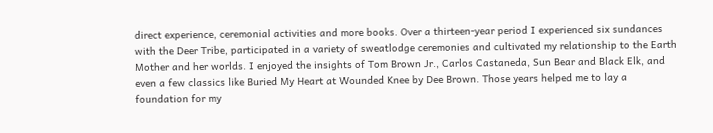direct experience, ceremonial activities and more books. Over a thirteen-year period I experienced six sundances with the Deer Tribe, participated in a variety of sweatlodge ceremonies and cultivated my relationship to the Earth Mother and her worlds. I enjoyed the insights of Tom Brown Jr., Carlos Castaneda, Sun Bear and Black Elk, and even a few classics like Buried My Heart at Wounded Knee by Dee Brown. Those years helped me to lay a foundation for my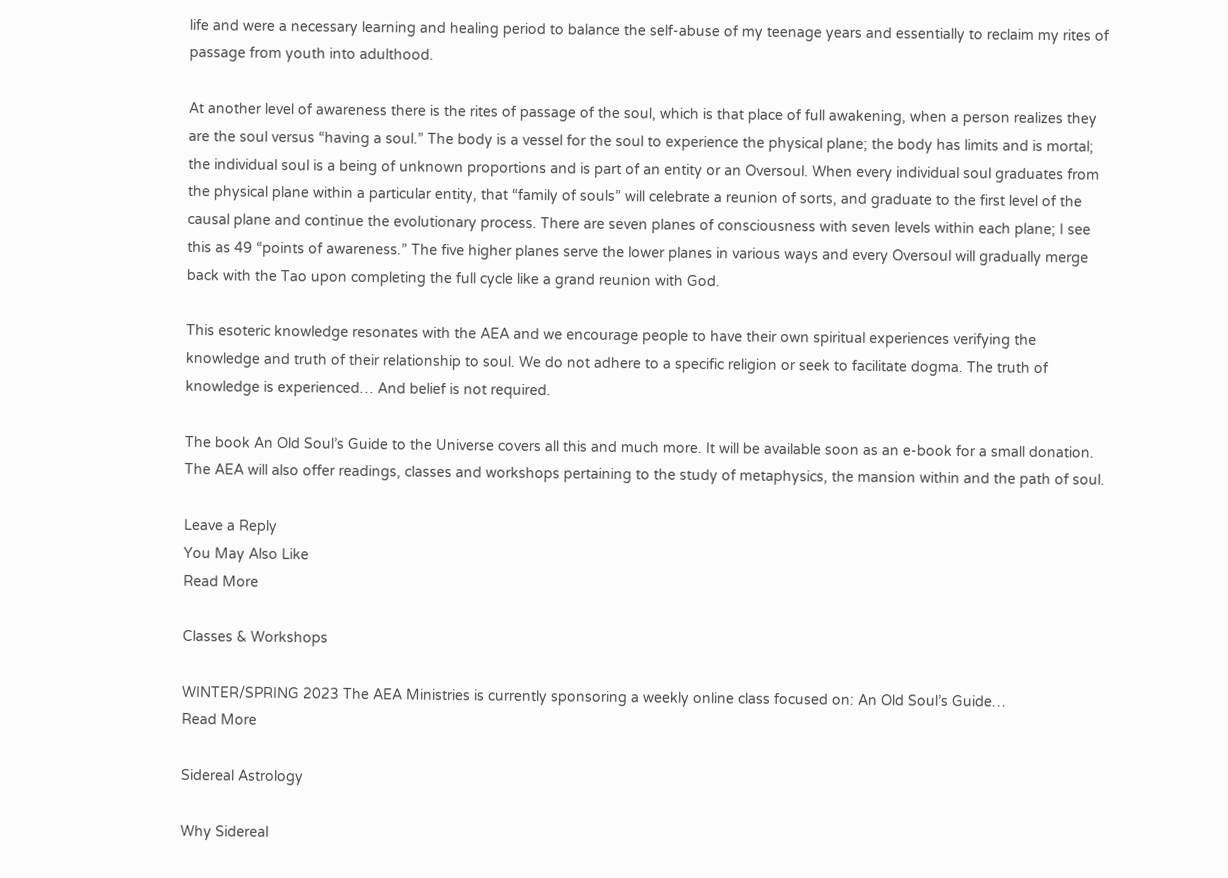life and were a necessary learning and healing period to balance the self-abuse of my teenage years and essentially to reclaim my rites of passage from youth into adulthood.

At another level of awareness there is the rites of passage of the soul, which is that place of full awakening, when a person realizes they are the soul versus “having a soul.” The body is a vessel for the soul to experience the physical plane; the body has limits and is mortal; the individual soul is a being of unknown proportions and is part of an entity or an Oversoul. When every individual soul graduates from the physical plane within a particular entity, that “family of souls” will celebrate a reunion of sorts, and graduate to the first level of the causal plane and continue the evolutionary process. There are seven planes of consciousness with seven levels within each plane; I see this as 49 “points of awareness.” The five higher planes serve the lower planes in various ways and every Oversoul will gradually merge back with the Tao upon completing the full cycle like a grand reunion with God.

This esoteric knowledge resonates with the AEA and we encourage people to have their own spiritual experiences verifying the knowledge and truth of their relationship to soul. We do not adhere to a specific religion or seek to facilitate dogma. The truth of knowledge is experienced… And belief is not required.

The book An Old Soul’s Guide to the Universe covers all this and much more. It will be available soon as an e-book for a small donation. The AEA will also offer readings, classes and workshops pertaining to the study of metaphysics, the mansion within and the path of soul.

Leave a Reply
You May Also Like
Read More

Classes & Workshops

WINTER/SPRING 2023 The AEA Ministries is currently sponsoring a weekly online class focused on: An Old Soul’s Guide…
Read More

Sidereal Astrology

Why Sidereal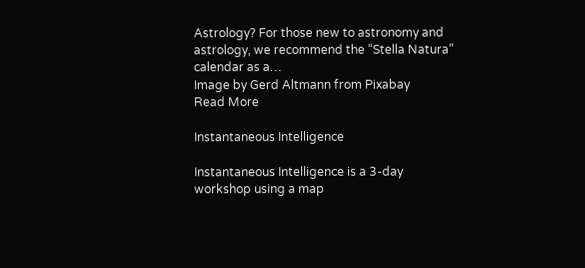Astrology? For those new to astronomy and astrology, we recommend the “Stella Natura” calendar as a…
Image by Gerd Altmann from Pixabay
Read More

Instantaneous Intelligence

Instantaneous Intelligence is a 3-day workshop using a map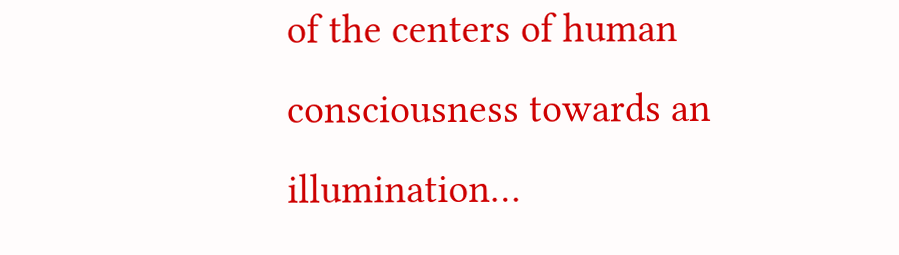of the centers of human consciousness towards an illumination…